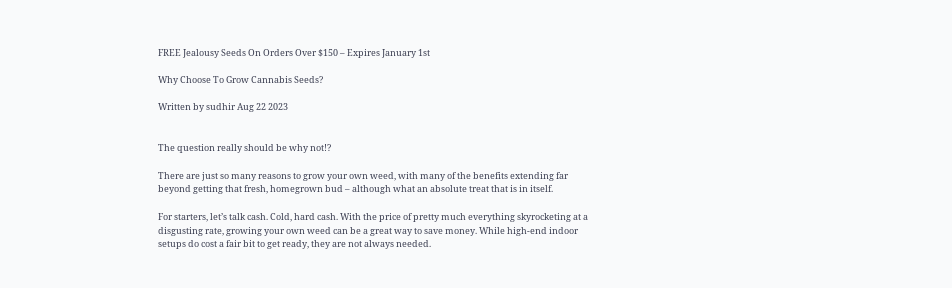FREE Jealousy Seeds On Orders Over $150 – Expires January 1st

Why Choose To Grow Cannabis Seeds?

Written by sudhir Aug 22 2023


The question really should be why not!?

There are just so many reasons to grow your own weed, with many of the benefits extending far beyond getting that fresh, homegrown bud – although what an absolute treat that is in itself.

For starters, let’s talk cash. Cold, hard cash. With the price of pretty much everything skyrocketing at a disgusting rate, growing your own weed can be a great way to save money. While high-end indoor setups do cost a fair bit to get ready, they are not always needed.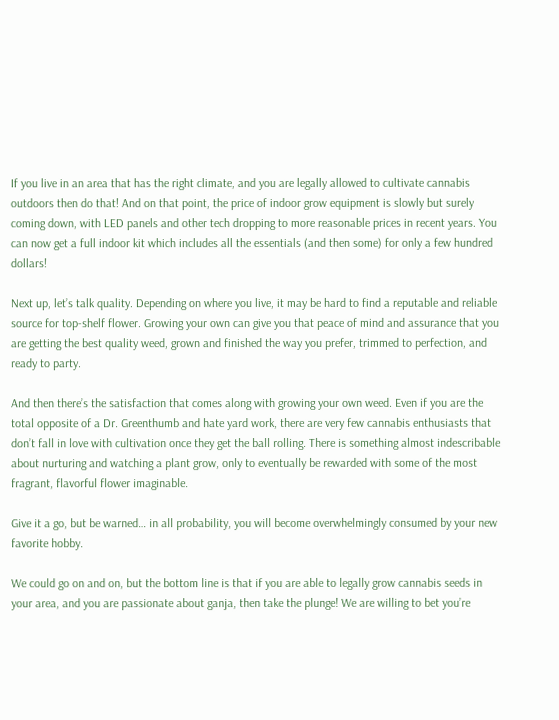If you live in an area that has the right climate, and you are legally allowed to cultivate cannabis outdoors then do that! And on that point, the price of indoor grow equipment is slowly but surely coming down, with LED panels and other tech dropping to more reasonable prices in recent years. You can now get a full indoor kit which includes all the essentials (and then some) for only a few hundred dollars!

Next up, let’s talk quality. Depending on where you live, it may be hard to find a reputable and reliable source for top-shelf flower. Growing your own can give you that peace of mind and assurance that you are getting the best quality weed, grown and finished the way you prefer, trimmed to perfection, and ready to party.

And then there’s the satisfaction that comes along with growing your own weed. Even if you are the total opposite of a Dr. Greenthumb and hate yard work, there are very few cannabis enthusiasts that don’t fall in love with cultivation once they get the ball rolling. There is something almost indescribable about nurturing and watching a plant grow, only to eventually be rewarded with some of the most fragrant, flavorful flower imaginable.

Give it a go, but be warned… in all probability, you will become overwhelmingly consumed by your new favorite hobby.

We could go on and on, but the bottom line is that if you are able to legally grow cannabis seeds in your area, and you are passionate about ganja, then take the plunge! We are willing to bet you’re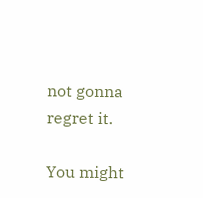not gonna regret it.

You might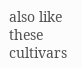also like these cultivars